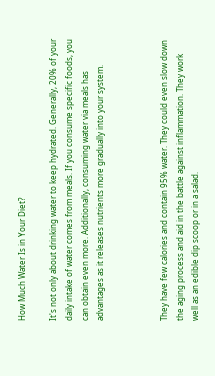How Much Water Is in Your Diet?

It's not only about drinking water to keep hydrated. Generally, 20% of your daily intake of water comes from meals. If you consume specific foods, you can obtain even more. Additionally, consuming water via meals has advantages as it releases nutrients more gradually into your system.



They have few calories and contain 95% water. They could even slow down the aging process and aid in the battle against inflammation. They work well as an edible dip scoop or in a salad.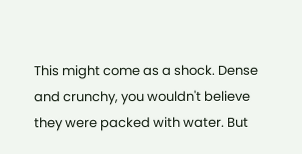This might come as a shock. Dense and crunchy, you wouldn't believe they were packed with water. But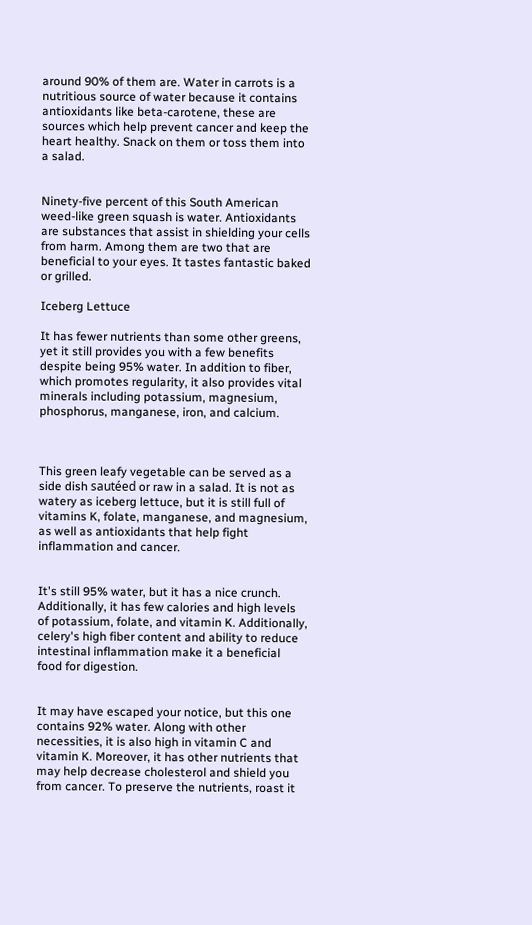around 90% of them are. Water in carrots is a nutritious source of water because it contains antioxidants like beta-carotene, these are sources which help prevent cancer and keep the heart healthy. Snack on them or toss them into a salad.


Ninety-five percent of this South American weed-like green squash is water. Antioxidants are substances that assist in shielding your cells from harm. Among them are two that are beneficial to your eyes. It tastes fantastic baked or grilled.

Iceberg Lettuce

It has fewer nutrients than some other greens, yet it still provides you with a few benefits despite being 95% water. In addition to fiber, which promotes regularity, it also provides vital minerals including potassium, magnesium, phosphorus, manganese, iron, and calcium.



This green leafy vegetable can be served as a side dish sautéed or raw in a salad. It is not as watery as iceberg lettuce, but it is still full of vitamins K, folate, manganese, and magnesium, as well as antioxidants that help fight inflammation and cancer.


It's still 95% water, but it has a nice crunch. Additionally, it has few calories and high levels of potassium, folate, and vitamin K. Additionally, celery's high fiber content and ability to reduce intestinal inflammation make it a beneficial food for digestion.


It may have escaped your notice, but this one contains 92% water. Along with other necessities, it is also high in vitamin C and vitamin K. Moreover, it has other nutrients that may help decrease cholesterol and shield you from cancer. To preserve the nutrients, roast it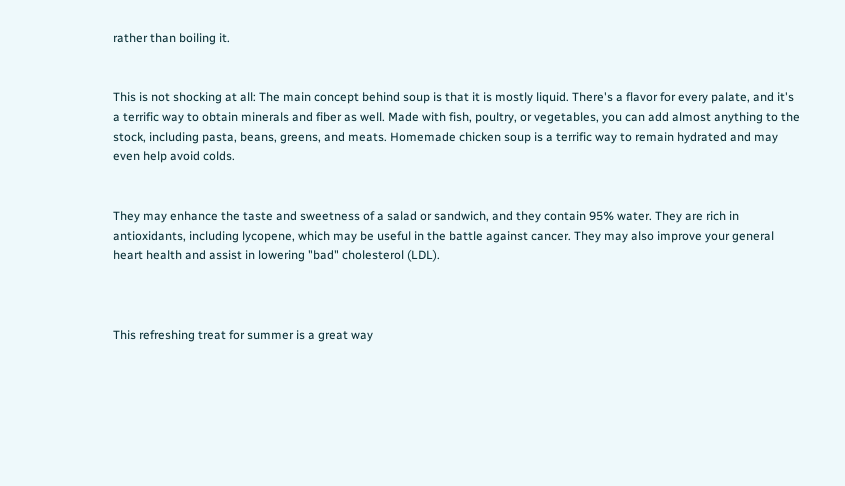rather than boiling it.


This is not shocking at all: The main concept behind soup is that it is mostly liquid. There's a flavor for every palate, and it's a terrific way to obtain minerals and fiber as well. Made with fish, poultry, or vegetables, you can add almost anything to the stock, including pasta, beans, greens, and meats. Homemade chicken soup is a terrific way to remain hydrated and may even help avoid colds.


They may enhance the taste and sweetness of a salad or sandwich, and they contain 95% water. They are rich in antioxidants, including lycopene, which may be useful in the battle against cancer. They may also improve your general heart health and assist in lowering "bad" cholesterol (LDL).



This refreshing treat for summer is a great way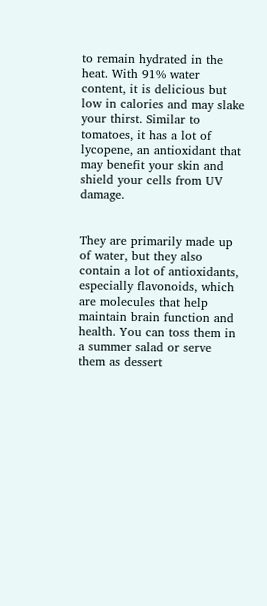to remain hydrated in the heat. With 91% water content, it is delicious but low in calories and may slake your thirst. Similar to tomatoes, it has a lot of lycopene, an antioxidant that may benefit your skin and shield your cells from UV damage.


They are primarily made up of water, but they also contain a lot of antioxidants, especially flavonoids, which are molecules that help maintain brain function and health. You can toss them in a summer salad or serve them as dessert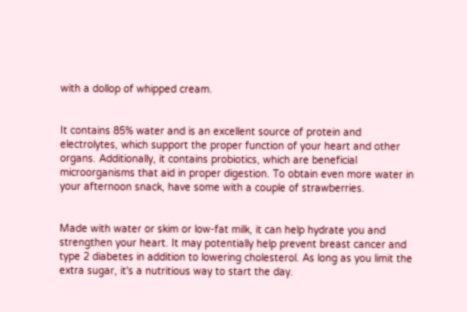with a dollop of whipped cream.


It contains 85% water and is an excellent source of protein and electrolytes, which support the proper function of your heart and other organs. Additionally, it contains probiotics, which are beneficial microorganisms that aid in proper digestion. To obtain even more water in your afternoon snack, have some with a couple of strawberries.


Made with water or skim or low-fat milk, it can help hydrate you and strengthen your heart. It may potentially help prevent breast cancer and type 2 diabetes in addition to lowering cholesterol. As long as you limit the extra sugar, it's a nutritious way to start the day.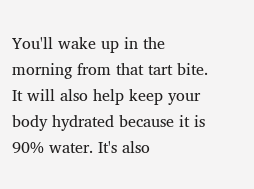You'll wake up in the morning from that tart bite. It will also help keep your body hydrated because it is 90% water. It's also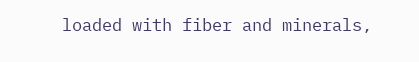loaded with fiber and minerals,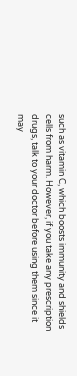such as vitamin C, which boosts immunity and shields cells from harm. However, if you take any prescription drugs, talk to your doctor before using them since it may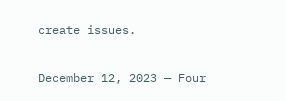create issues.

December 12, 2023 — Four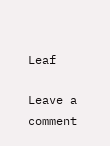Leaf

Leave a comment